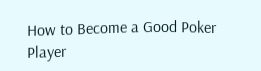How to Become a Good Poker Player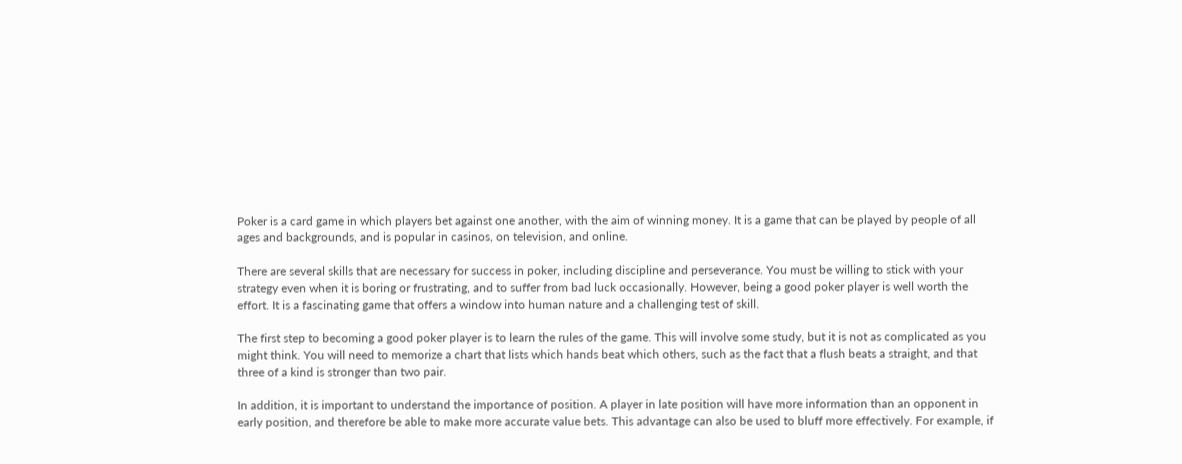Poker is a card game in which players bet against one another, with the aim of winning money. It is a game that can be played by people of all ages and backgrounds, and is popular in casinos, on television, and online.

There are several skills that are necessary for success in poker, including discipline and perseverance. You must be willing to stick with your strategy even when it is boring or frustrating, and to suffer from bad luck occasionally. However, being a good poker player is well worth the effort. It is a fascinating game that offers a window into human nature and a challenging test of skill.

The first step to becoming a good poker player is to learn the rules of the game. This will involve some study, but it is not as complicated as you might think. You will need to memorize a chart that lists which hands beat which others, such as the fact that a flush beats a straight, and that three of a kind is stronger than two pair.

In addition, it is important to understand the importance of position. A player in late position will have more information than an opponent in early position, and therefore be able to make more accurate value bets. This advantage can also be used to bluff more effectively. For example, if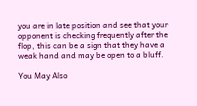you are in late position and see that your opponent is checking frequently after the flop, this can be a sign that they have a weak hand and may be open to a bluff.

You May Also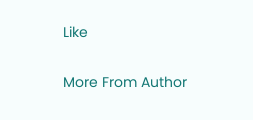Like

More From Author